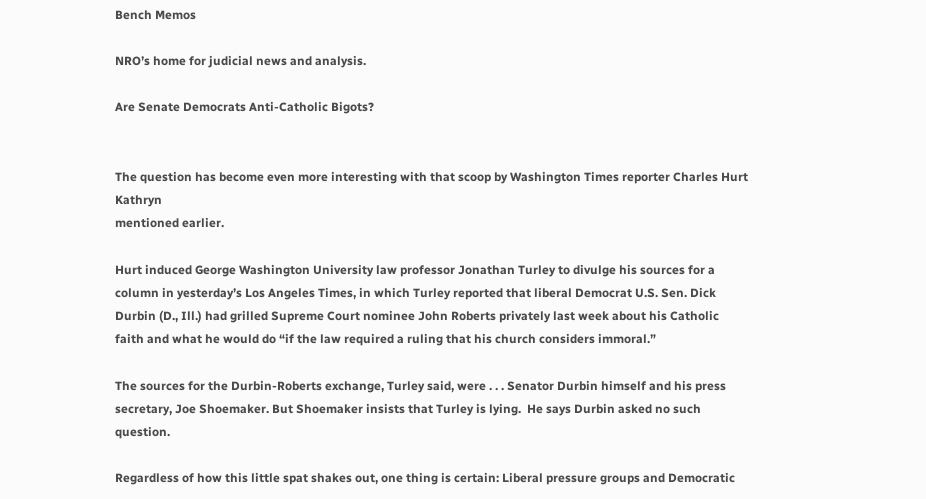Bench Memos

NRO’s home for judicial news and analysis.

Are Senate Democrats Anti-Catholic Bigots?


The question has become even more interesting with that scoop by Washington Times reporter Charles Hurt Kathryn
mentioned earlier.

Hurt induced George Washington University law professor Jonathan Turley to divulge his sources for a column in yesterday’s Los Angeles Times, in which Turley reported that liberal Democrat U.S. Sen. Dick Durbin (D., Ill.) had grilled Supreme Court nominee John Roberts privately last week about his Catholic faith and what he would do “if the law required a ruling that his church considers immoral.”

The sources for the Durbin-Roberts exchange, Turley said, were . . . Senator Durbin himself and his press secretary, Joe Shoemaker. But Shoemaker insists that Turley is lying.  He says Durbin asked no such question.

Regardless of how this little spat shakes out, one thing is certain: Liberal pressure groups and Democratic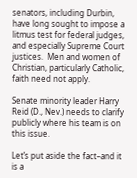senators, including Durbin, have long sought to impose a litmus test for federal judges, and especially Supreme Court justices.  Men and women of Christian, particularly Catholic, faith need not apply.

Senate minority leader Harry Reid (D., Nev.) needs to clarify publicly where his team is on this issue.

Let’s put aside the fact–and it is a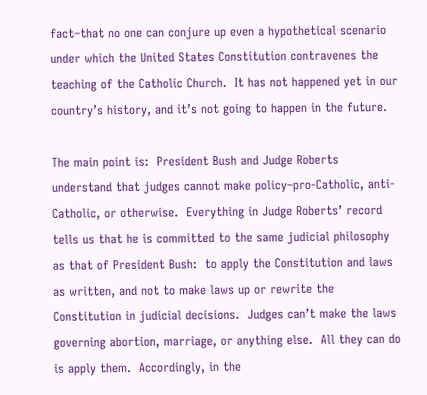fact–that no one can conjure up even a hypothetical scenario under which the United States Constitution contravenes the teaching of the Catholic Church.  It has not happened yet in our country’s history, and it’s not going to happen in the future.

The main point is:  President Bush and Judge Roberts understand that judges cannot make policy–pro-Catholic, anti-Catholic, or otherwise.  Everything in Judge Roberts’ record tells us that he is committed to the same judicial philosophy as that of President Bush:  to apply the Constitution and laws as written, and not to make laws up or rewrite the Constitution in judicial decisions.  Judges can’t make the laws governing abortion, marriage, or anything else.  All they can do is apply them.  Accordingly, in the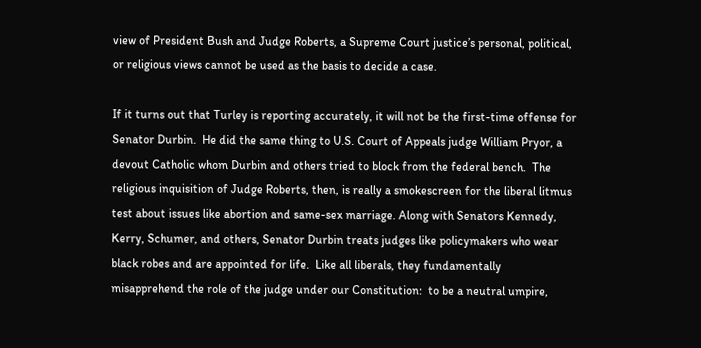view of President Bush and Judge Roberts, a Supreme Court justice’s personal, political, or religious views cannot be used as the basis to decide a case.

If it turns out that Turley is reporting accurately, it will not be the first-time offense for Senator Durbin.  He did the same thing to U.S. Court of Appeals judge William Pryor, a devout Catholic whom Durbin and others tried to block from the federal bench.  The religious inquisition of Judge Roberts, then, is really a smokescreen for the liberal litmus test about issues like abortion and same-sex marriage. Along with Senators Kennedy, Kerry, Schumer, and others, Senator Durbin treats judges like policymakers who wear black robes and are appointed for life.  Like all liberals, they fundamentally misapprehend the role of the judge under our Constitution:  to be a neutral umpire,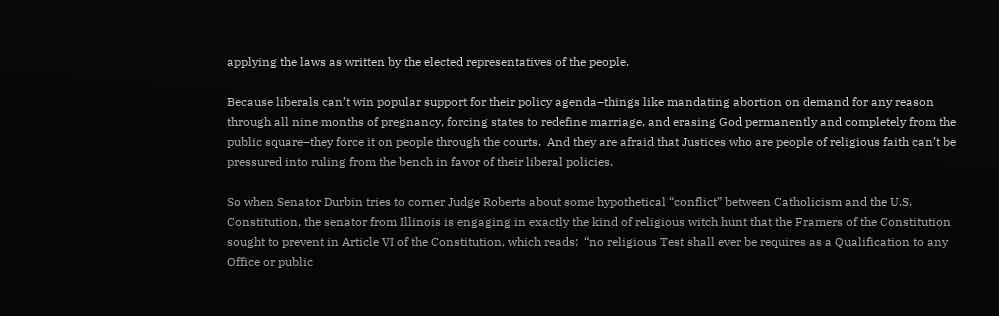applying the laws as written by the elected representatives of the people.

Because liberals can’t win popular support for their policy agenda–things like mandating abortion on demand for any reason through all nine months of pregnancy, forcing states to redefine marriage, and erasing God permanently and completely from the public square–they force it on people through the courts.  And they are afraid that Justices who are people of religious faith can’t be pressured into ruling from the bench in favor of their liberal policies.

So when Senator Durbin tries to corner Judge Roberts about some hypothetical “conflict” between Catholicism and the U.S. Constitution, the senator from Illinois is engaging in exactly the kind of religious witch hunt that the Framers of the Constitution sought to prevent in Article VI of the Constitution, which reads:  “no religious Test shall ever be requires as a Qualification to any Office or public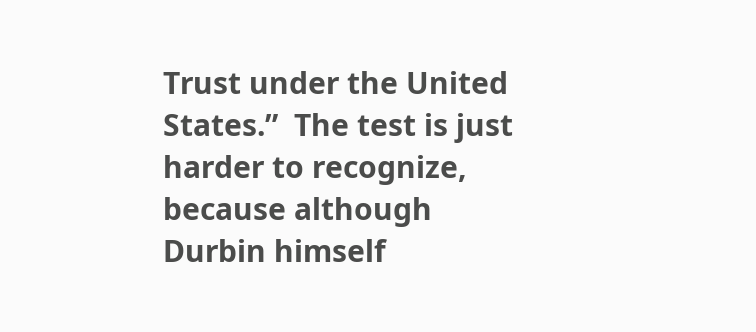Trust under the United States.”  The test is just harder to recognize, because although Durbin himself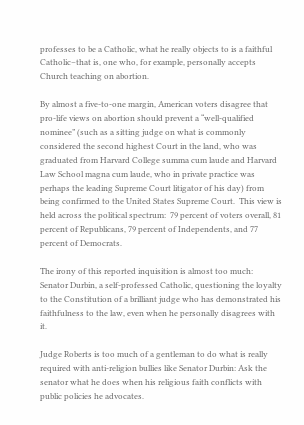professes to be a Catholic, what he really objects to is a faithful Catholic–that is, one who, for example, personally accepts Church teaching on abortion.

By almost a five-to-one margin, American voters disagree that pro-life views on abortion should prevent a “well-qualified nominee” (such as a sitting judge on what is commonly considered the second highest Court in the land, who was graduated from Harvard College summa cum laude and Harvard Law School magna cum laude, who in private practice was perhaps the leading Supreme Court litigator of his day) from being confirmed to the United States Supreme Court.  This view is held across the political spectrum:  79 percent of voters overall, 81 percent of Republicans, 79 percent of Independents, and 77 percent of Democrats.

The irony of this reported inquisition is almost too much:  Senator Durbin, a self-professed Catholic, questioning the loyalty to the Constitution of a brilliant judge who has demonstrated his faithfulness to the law, even when he personally disagrees with it.

Judge Roberts is too much of a gentleman to do what is really required with anti-religion bullies like Senator Durbin: Ask the senator what he does when his religious faith conflicts with public policies he advocates.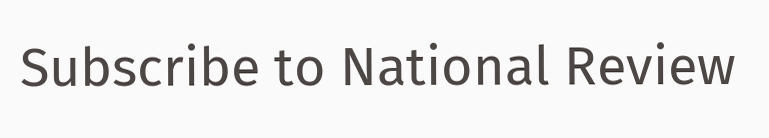Subscribe to National Review